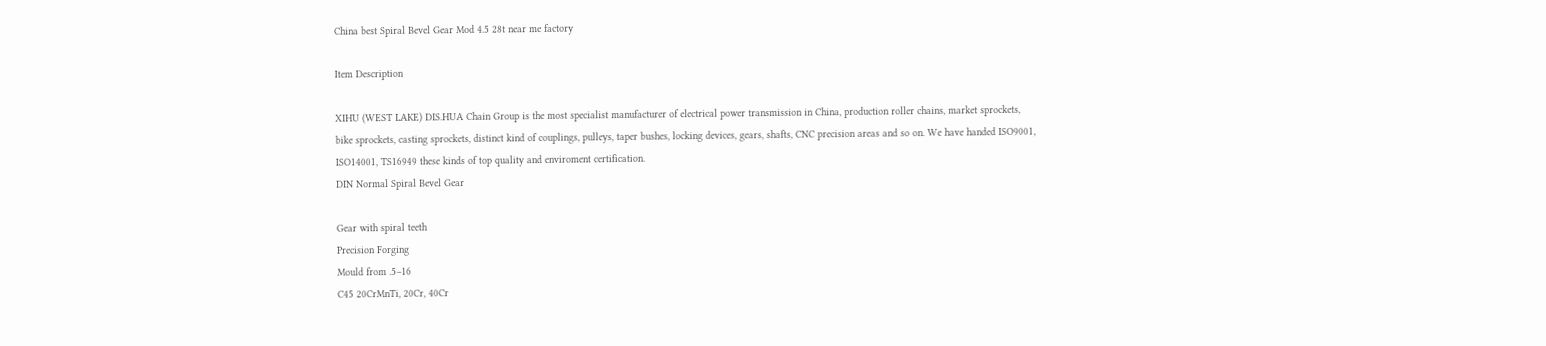China best Spiral Bevel Gear Mod 4.5 28t near me factory

Item Description

XIHU (WEST LAKE) DIS.HUA Chain Group is the most specialist manufacturer of electrical power transmission in China, production roller chains, market sprockets, bike sprockets, casting sprockets, distinct kind of couplings, pulleys, taper bushes, locking devices, gears, shafts, CNC precision areas and so on. We have handed ISO9001, ISO14001, TS16949 these kinds of top quality and enviroment certification.
DIN Normal Spiral Bevel Gear

Gear with spiral teeth
Precision Forging
Mould from .5–16
C45 20CrMnTi, 20Cr, 40Cr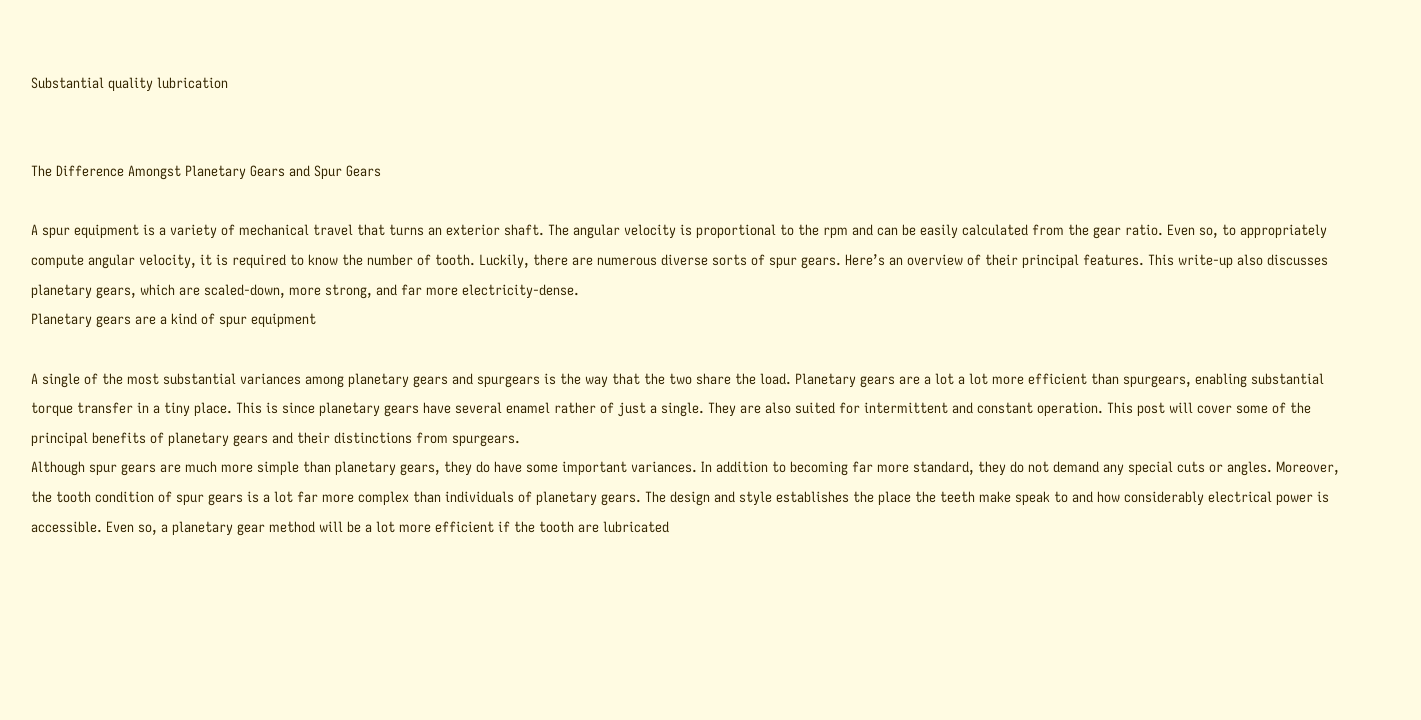Substantial quality lubrication


The Difference Amongst Planetary Gears and Spur Gears

A spur equipment is a variety of mechanical travel that turns an exterior shaft. The angular velocity is proportional to the rpm and can be easily calculated from the gear ratio. Even so, to appropriately compute angular velocity, it is required to know the number of tooth. Luckily, there are numerous diverse sorts of spur gears. Here’s an overview of their principal features. This write-up also discusses planetary gears, which are scaled-down, more strong, and far more electricity-dense.
Planetary gears are a kind of spur equipment

A single of the most substantial variances among planetary gears and spurgears is the way that the two share the load. Planetary gears are a lot a lot more efficient than spurgears, enabling substantial torque transfer in a tiny place. This is since planetary gears have several enamel rather of just a single. They are also suited for intermittent and constant operation. This post will cover some of the principal benefits of planetary gears and their distinctions from spurgears.
Although spur gears are much more simple than planetary gears, they do have some important variances. In addition to becoming far more standard, they do not demand any special cuts or angles. Moreover, the tooth condition of spur gears is a lot far more complex than individuals of planetary gears. The design and style establishes the place the teeth make speak to and how considerably electrical power is accessible. Even so, a planetary gear method will be a lot more efficient if the tooth are lubricated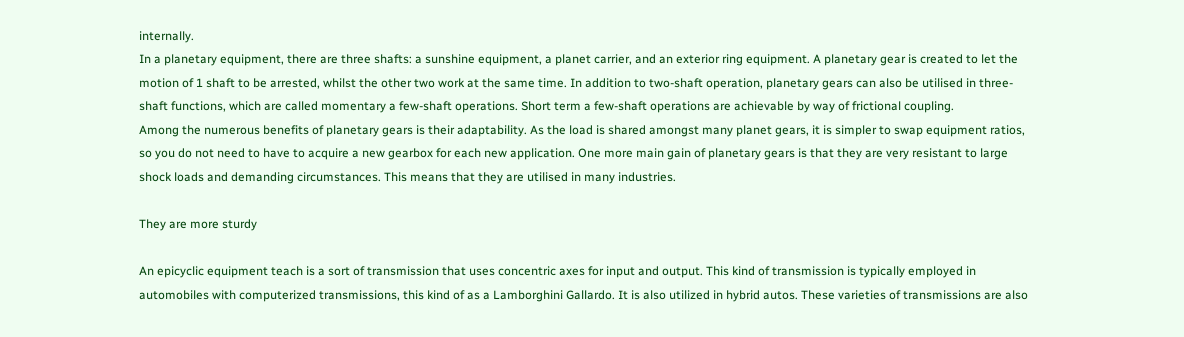internally.
In a planetary equipment, there are three shafts: a sunshine equipment, a planet carrier, and an exterior ring equipment. A planetary gear is created to let the motion of 1 shaft to be arrested, whilst the other two work at the same time. In addition to two-shaft operation, planetary gears can also be utilised in three-shaft functions, which are called momentary a few-shaft operations. Short term a few-shaft operations are achievable by way of frictional coupling.
Among the numerous benefits of planetary gears is their adaptability. As the load is shared amongst many planet gears, it is simpler to swap equipment ratios, so you do not need to have to acquire a new gearbox for each new application. One more main gain of planetary gears is that they are very resistant to large shock loads and demanding circumstances. This means that they are utilised in many industries.

They are more sturdy

An epicyclic equipment teach is a sort of transmission that uses concentric axes for input and output. This kind of transmission is typically employed in automobiles with computerized transmissions, this kind of as a Lamborghini Gallardo. It is also utilized in hybrid autos. These varieties of transmissions are also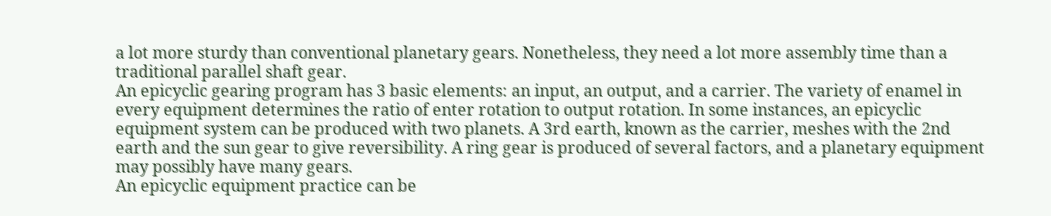a lot more sturdy than conventional planetary gears. Nonetheless, they need a lot more assembly time than a traditional parallel shaft gear.
An epicyclic gearing program has 3 basic elements: an input, an output, and a carrier. The variety of enamel in every equipment determines the ratio of enter rotation to output rotation. In some instances, an epicyclic equipment system can be produced with two planets. A 3rd earth, known as the carrier, meshes with the 2nd earth and the sun gear to give reversibility. A ring gear is produced of several factors, and a planetary equipment may possibly have many gears.
An epicyclic equipment practice can be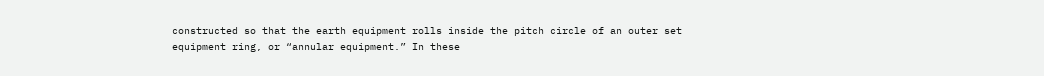constructed so that the earth equipment rolls inside the pitch circle of an outer set equipment ring, or “annular equipment.” In these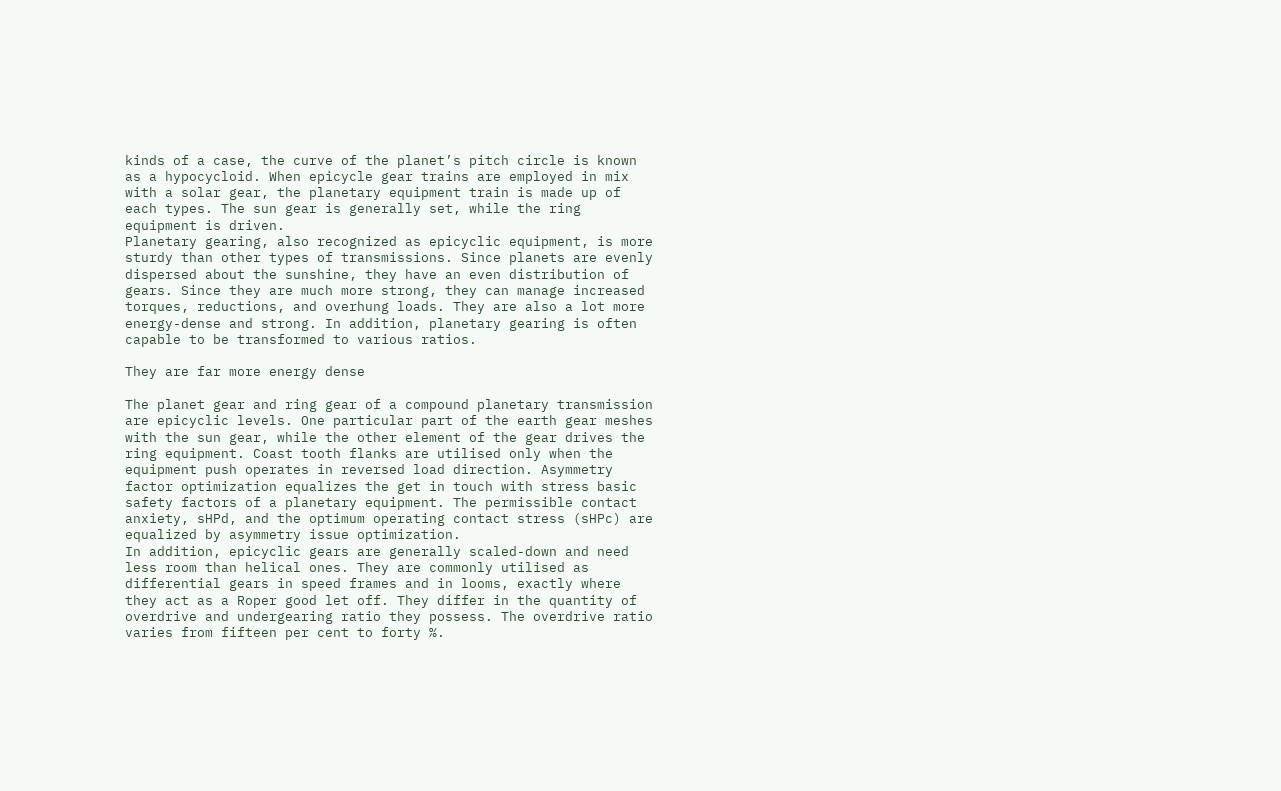kinds of a case, the curve of the planet’s pitch circle is known as a hypocycloid. When epicycle gear trains are employed in mix with a solar gear, the planetary equipment train is made up of each types. The sun gear is generally set, while the ring equipment is driven.
Planetary gearing, also recognized as epicyclic equipment, is more sturdy than other types of transmissions. Since planets are evenly dispersed about the sunshine, they have an even distribution of gears. Since they are much more strong, they can manage increased torques, reductions, and overhung loads. They are also a lot more energy-dense and strong. In addition, planetary gearing is often capable to be transformed to various ratios.

They are far more energy dense

The planet gear and ring gear of a compound planetary transmission are epicyclic levels. One particular part of the earth gear meshes with the sun gear, while the other element of the gear drives the ring equipment. Coast tooth flanks are utilised only when the equipment push operates in reversed load direction. Asymmetry factor optimization equalizes the get in touch with stress basic safety factors of a planetary equipment. The permissible contact anxiety, sHPd, and the optimum operating contact stress (sHPc) are equalized by asymmetry issue optimization.
In addition, epicyclic gears are generally scaled-down and need less room than helical ones. They are commonly utilised as differential gears in speed frames and in looms, exactly where they act as a Roper good let off. They differ in the quantity of overdrive and undergearing ratio they possess. The overdrive ratio varies from fifteen per cent to forty %.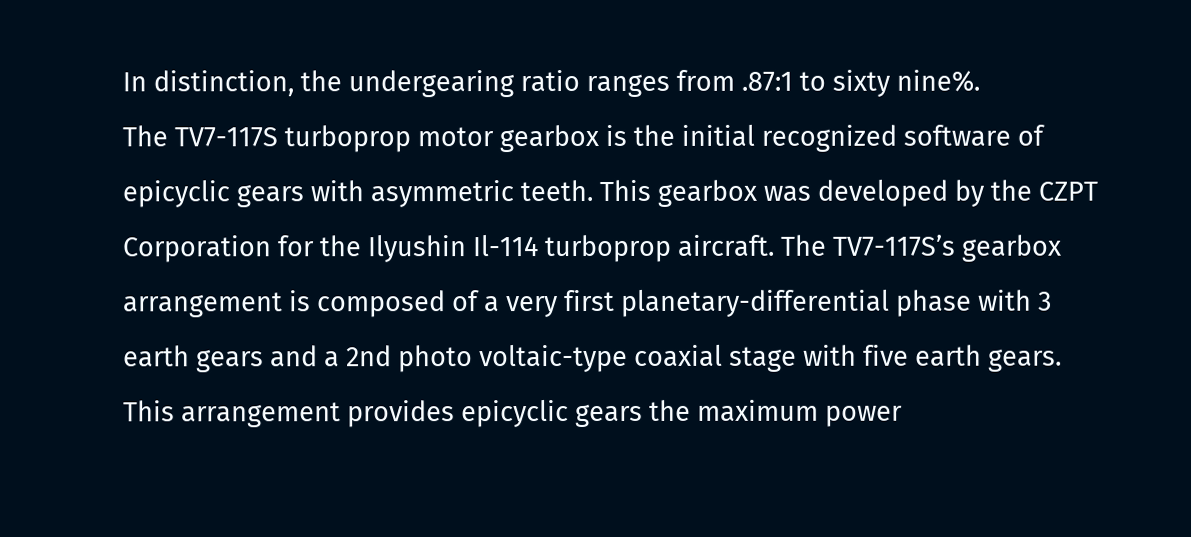In distinction, the undergearing ratio ranges from .87:1 to sixty nine%.
The TV7-117S turboprop motor gearbox is the initial recognized software of epicyclic gears with asymmetric teeth. This gearbox was developed by the CZPT Corporation for the Ilyushin Il-114 turboprop aircraft. The TV7-117S’s gearbox arrangement is composed of a very first planetary-differential phase with 3 earth gears and a 2nd photo voltaic-type coaxial stage with five earth gears. This arrangement provides epicyclic gears the maximum power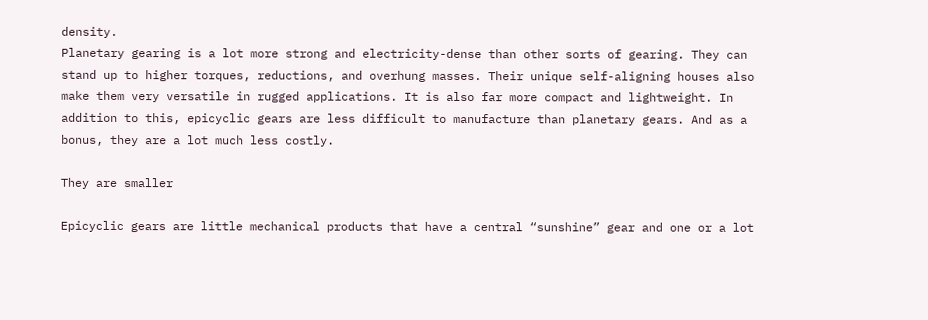density.
Planetary gearing is a lot more strong and electricity-dense than other sorts of gearing. They can stand up to higher torques, reductions, and overhung masses. Their unique self-aligning houses also make them very versatile in rugged applications. It is also far more compact and lightweight. In addition to this, epicyclic gears are less difficult to manufacture than planetary gears. And as a bonus, they are a lot much less costly.

They are smaller

Epicyclic gears are little mechanical products that have a central “sunshine” gear and one or a lot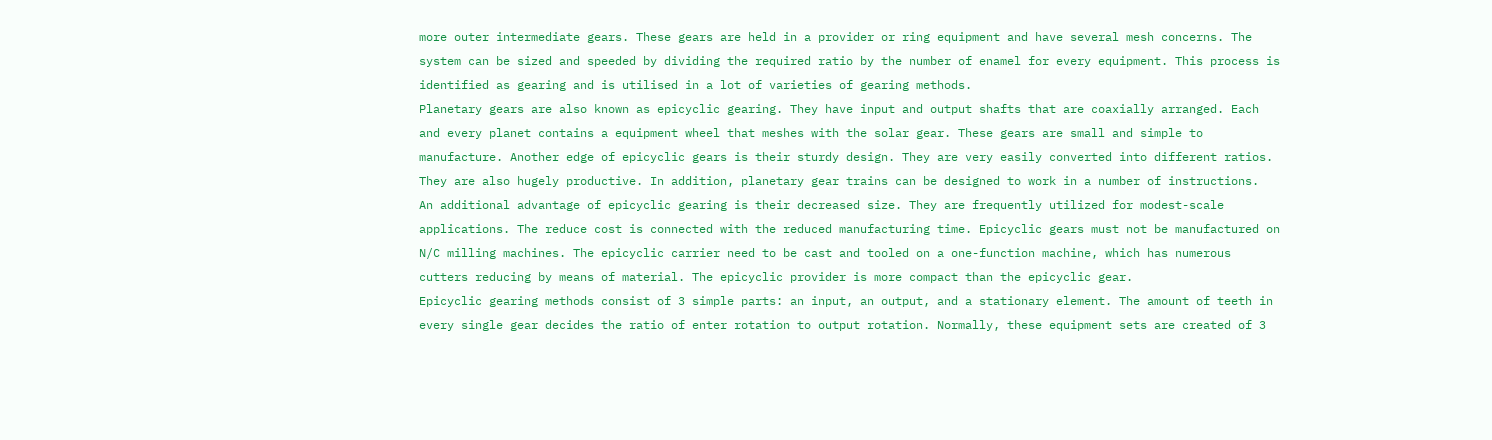more outer intermediate gears. These gears are held in a provider or ring equipment and have several mesh concerns. The system can be sized and speeded by dividing the required ratio by the number of enamel for every equipment. This process is identified as gearing and is utilised in a lot of varieties of gearing methods.
Planetary gears are also known as epicyclic gearing. They have input and output shafts that are coaxially arranged. Each and every planet contains a equipment wheel that meshes with the solar gear. These gears are small and simple to manufacture. Another edge of epicyclic gears is their sturdy design. They are very easily converted into different ratios. They are also hugely productive. In addition, planetary gear trains can be designed to work in a number of instructions.
An additional advantage of epicyclic gearing is their decreased size. They are frequently utilized for modest-scale applications. The reduce cost is connected with the reduced manufacturing time. Epicyclic gears must not be manufactured on N/C milling machines. The epicyclic carrier need to be cast and tooled on a one-function machine, which has numerous cutters reducing by means of material. The epicyclic provider is more compact than the epicyclic gear.
Epicyclic gearing methods consist of 3 simple parts: an input, an output, and a stationary element. The amount of teeth in every single gear decides the ratio of enter rotation to output rotation. Normally, these equipment sets are created of 3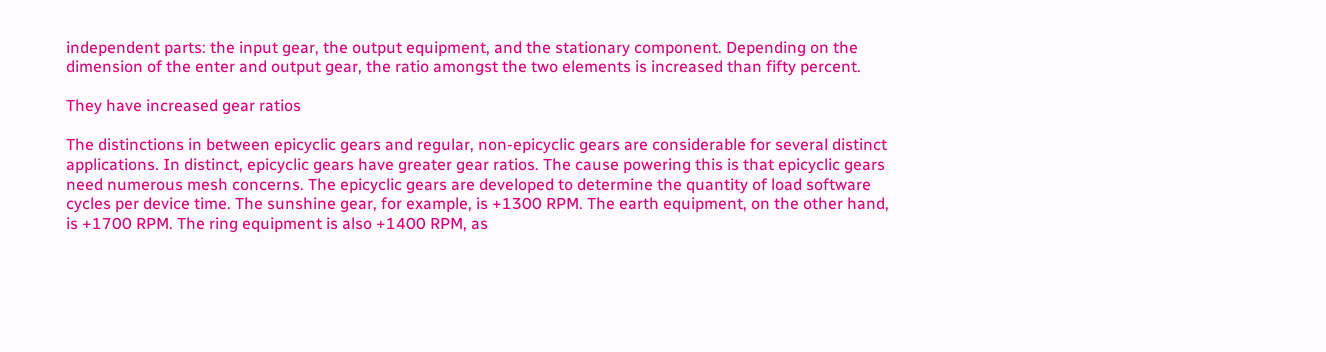independent parts: the input gear, the output equipment, and the stationary component. Depending on the dimension of the enter and output gear, the ratio amongst the two elements is increased than fifty percent.

They have increased gear ratios

The distinctions in between epicyclic gears and regular, non-epicyclic gears are considerable for several distinct applications. In distinct, epicyclic gears have greater gear ratios. The cause powering this is that epicyclic gears need numerous mesh concerns. The epicyclic gears are developed to determine the quantity of load software cycles per device time. The sunshine gear, for example, is +1300 RPM. The earth equipment, on the other hand, is +1700 RPM. The ring equipment is also +1400 RPM, as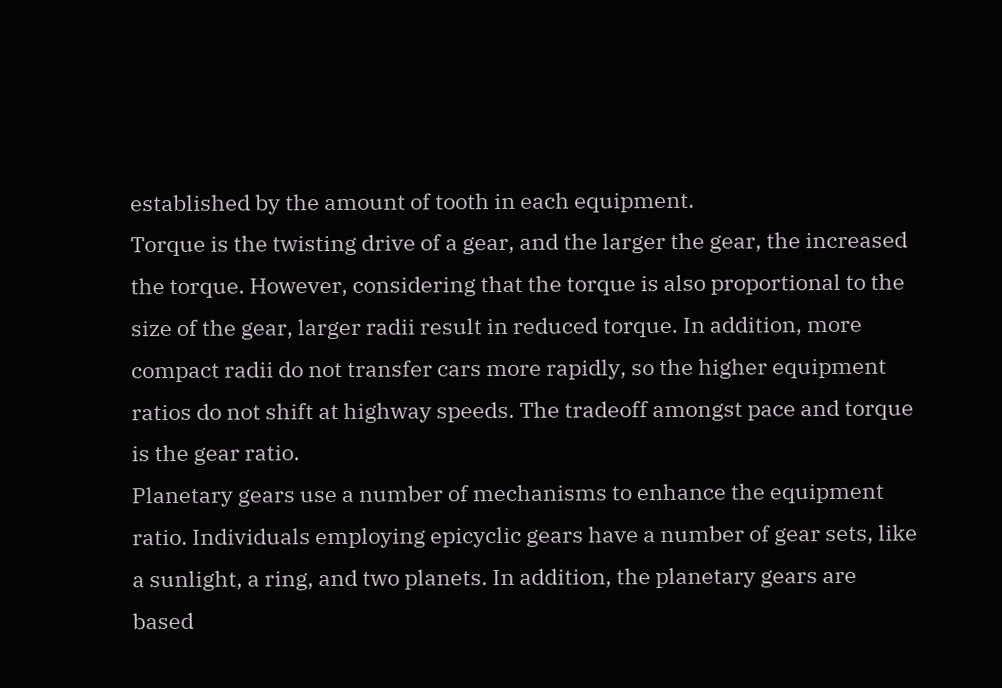established by the amount of tooth in each equipment.
Torque is the twisting drive of a gear, and the larger the gear, the increased the torque. However, considering that the torque is also proportional to the size of the gear, larger radii result in reduced torque. In addition, more compact radii do not transfer cars more rapidly, so the higher equipment ratios do not shift at highway speeds. The tradeoff amongst pace and torque is the gear ratio.
Planetary gears use a number of mechanisms to enhance the equipment ratio. Individuals employing epicyclic gears have a number of gear sets, like a sunlight, a ring, and two planets. In addition, the planetary gears are based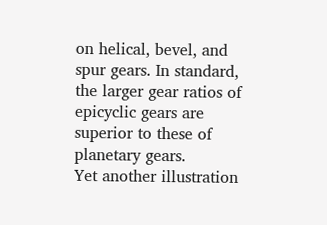on helical, bevel, and spur gears. In standard, the larger gear ratios of epicyclic gears are superior to these of planetary gears.
Yet another illustration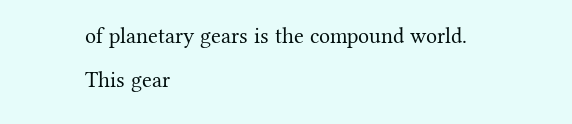of planetary gears is the compound world. This gear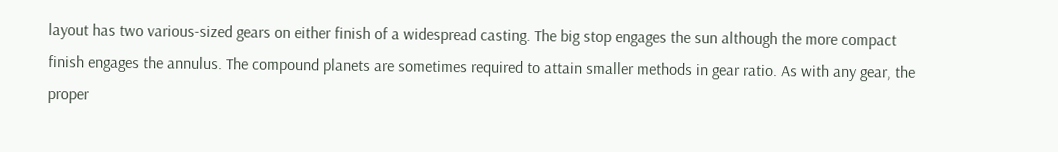layout has two various-sized gears on either finish of a widespread casting. The big stop engages the sun although the more compact finish engages the annulus. The compound planets are sometimes required to attain smaller methods in gear ratio. As with any gear, the proper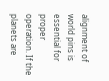alignment of world pins is essential for proper operation. If the planets are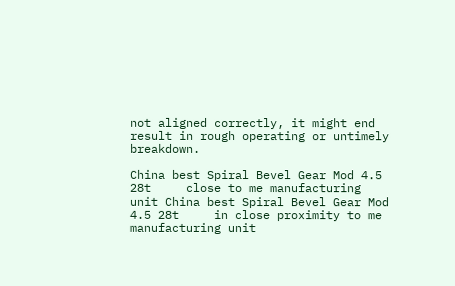not aligned correctly, it might end result in rough operating or untimely breakdown.

China best Spiral Bevel Gear Mod 4.5 28t     close to me manufacturing unit China best Spiral Bevel Gear Mod 4.5 28t     in close proximity to me manufacturing unit